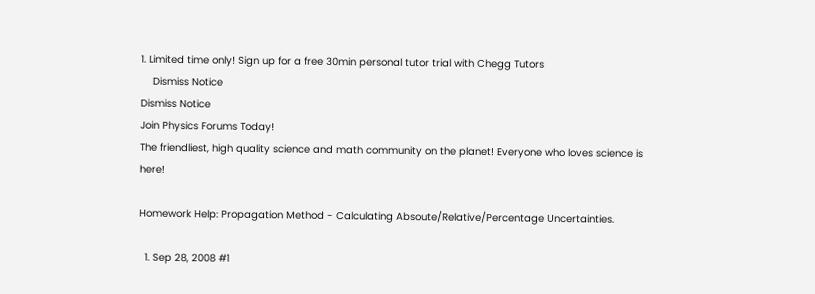1. Limited time only! Sign up for a free 30min personal tutor trial with Chegg Tutors
    Dismiss Notice
Dismiss Notice
Join Physics Forums Today!
The friendliest, high quality science and math community on the planet! Everyone who loves science is here!

Homework Help: Propagation Method - Calculating Absoute/Relative/Percentage Uncertainties.

  1. Sep 28, 2008 #1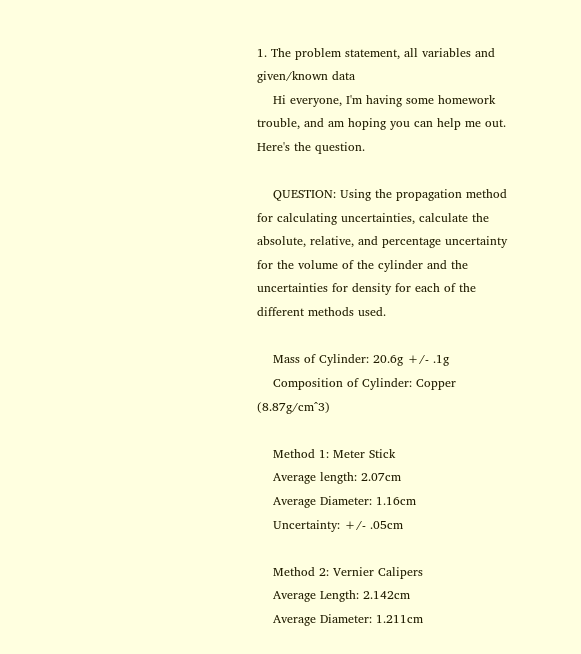1. The problem statement, all variables and given/known data
    Hi everyone, I'm having some homework trouble, and am hoping you can help me out. Here's the question.

    QUESTION: Using the propagation method for calculating uncertainties, calculate the absolute, relative, and percentage uncertainty for the volume of the cylinder and the uncertainties for density for each of the different methods used.

    Mass of Cylinder: 20.6g +/- .1g
    Composition of Cylinder: Copper (8.87g/cm^3)

    Method 1: Meter Stick
    Average length: 2.07cm
    Average Diameter: 1.16cm
    Uncertainty: +/- .05cm

    Method 2: Vernier Calipers
    Average Length: 2.142cm
    Average Diameter: 1.211cm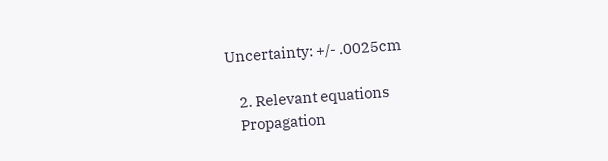Uncertainty: +/- .0025cm

    2. Relevant equations
    Propagation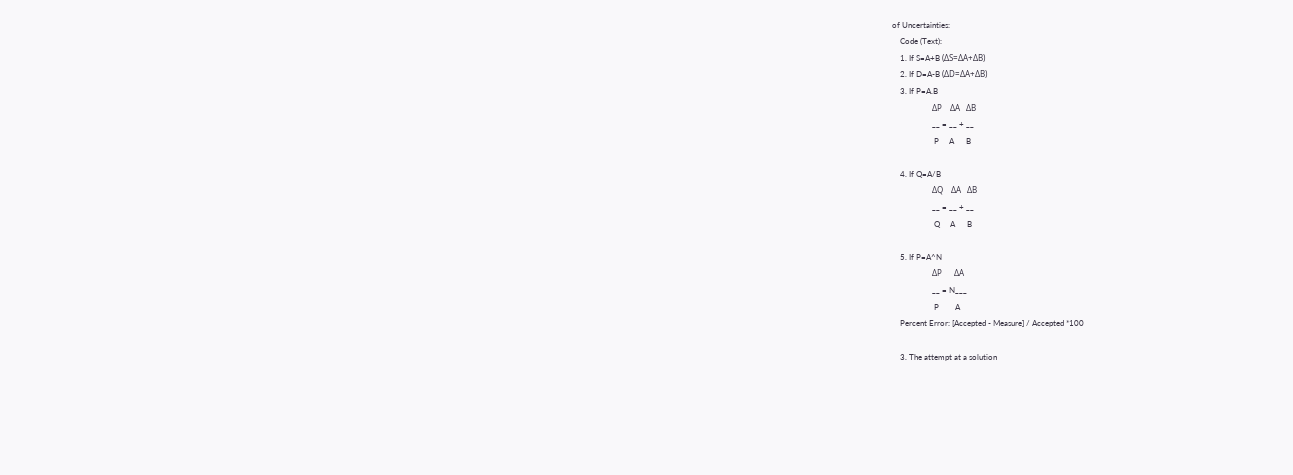of Uncertainties:
    Code (Text):
    1. If S=A+B (ΔS=ΔA+ΔB)
    2. If D=A-B (ΔD=ΔA+ΔB)
    3. If P=A.B
                    ΔP    ΔA   ΔB
                    __ = __ + __
                     P     A      B

    4. If Q=A/B
                    ΔQ    ΔA   ΔB
                    __ = __ + __
                     Q     A      B

    5. If P=A^N
                    ΔP      ΔA
                    __ = N___
                     P        A
    Percent Error: [Accepted - Measure] / Accepted *100

    3. The attempt at a solution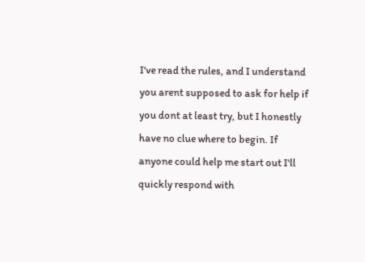I've read the rules, and I understand you arent supposed to ask for help if you dont at least try, but I honestly have no clue where to begin. If anyone could help me start out I'll quickly respond with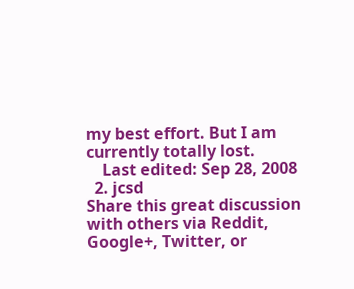my best effort. But I am currently totally lost.
    Last edited: Sep 28, 2008
  2. jcsd
Share this great discussion with others via Reddit, Google+, Twitter, or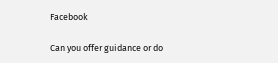Facebook

Can you offer guidance or do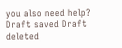you also need help?
Draft saved Draft deleted